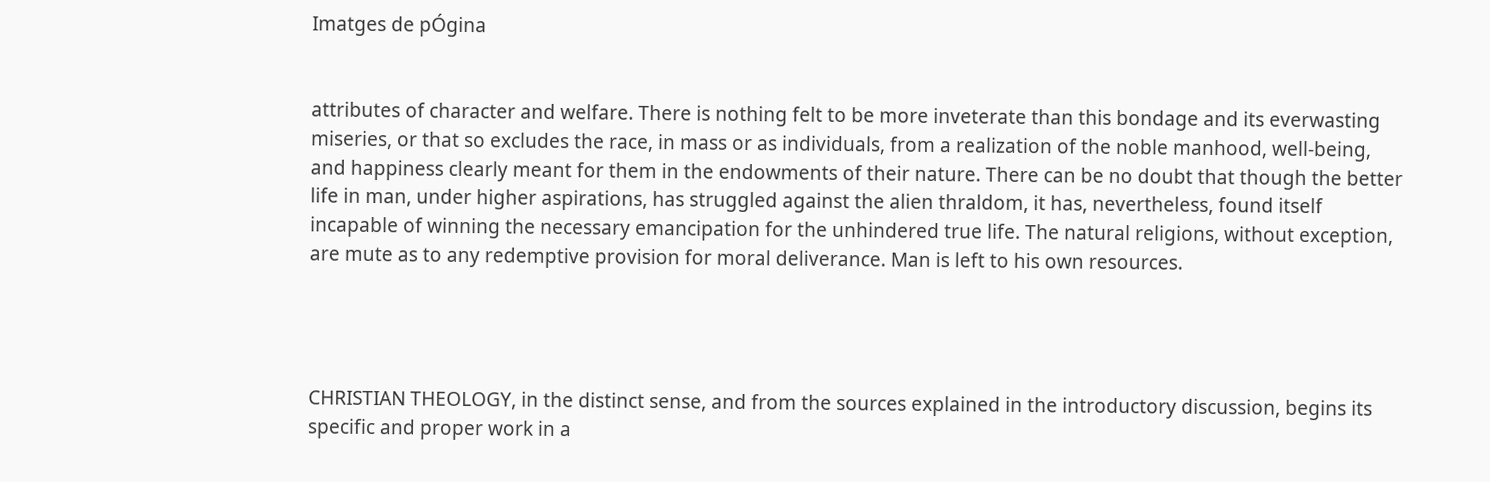Imatges de pÓgina


attributes of character and welfare. There is nothing felt to be more inveterate than this bondage and its everwasting miseries, or that so excludes the race, in mass or as individuals, from a realization of the noble manhood, well-being, and happiness clearly meant for them in the endowments of their nature. There can be no doubt that though the better life in man, under higher aspirations, has struggled against the alien thraldom, it has, nevertheless, found itself incapable of winning the necessary emancipation for the unhindered true life. The natural religions, without exception, are mute as to any redemptive provision for moral deliverance. Man is left to his own resources.




CHRISTIAN THEOLOGY, in the distinct sense, and from the sources explained in the introductory discussion, begins its specific and proper work in a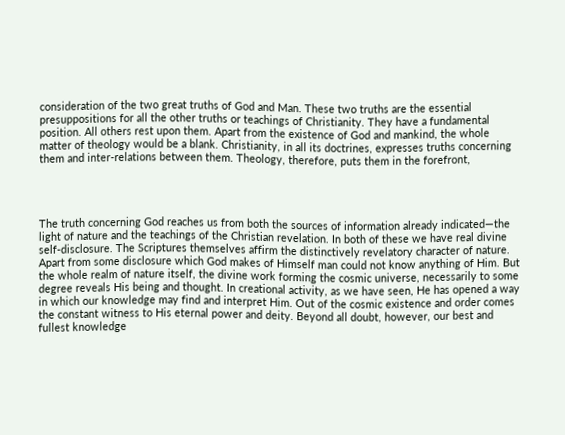consideration of the two great truths of God and Man. These two truths are the essential presuppositions for all the other truths or teachings of Christianity. They have a fundamental position. All others rest upon them. Apart from the existence of God and mankind, the whole matter of theology would be a blank. Christianity, in all its doctrines, expresses truths concerning them and inter-relations between them. Theology, therefore, puts them in the forefront,




The truth concerning God reaches us from both the sources of information already indicated—the light of nature and the teachings of the Christian revelation. In both of these we have real divine self-disclosure. The Scriptures themselves affirm the distinctively revelatory character of nature. Apart from some disclosure which God makes of Himself man could not know anything of Him. But the whole realm of nature itself, the divine work forming the cosmic universe, necessarily to some degree reveals His being and thought. In creational activity, as we have seen, He has opened a way in which our knowledge may find and interpret Him. Out of the cosmic existence and order comes the constant witness to His eternal power and deity. Beyond all doubt, however, our best and fullest knowledge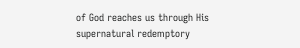of God reaches us through His supernatural redemptory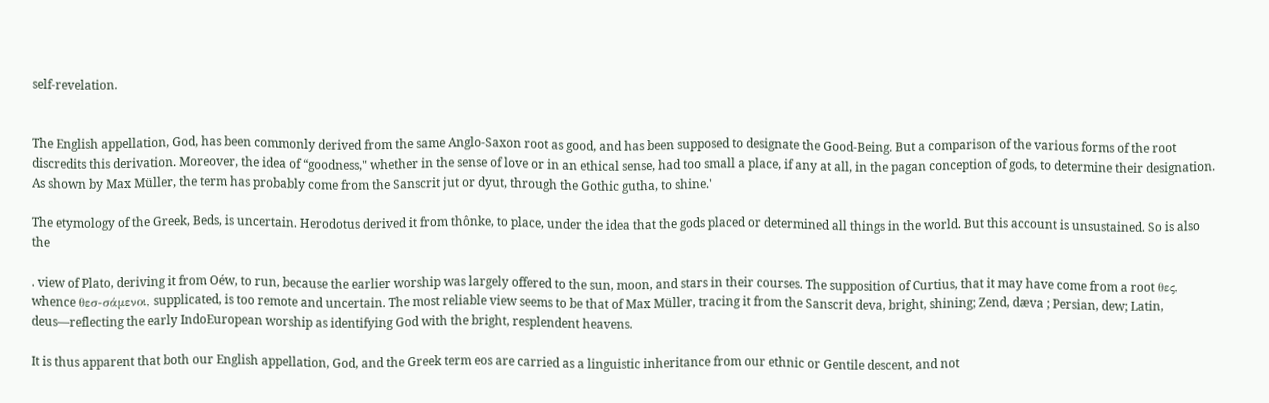self-revelation.


The English appellation, God, has been commonly derived from the same Anglo-Saxon root as good, and has been supposed to designate the Good-Being. But a comparison of the various forms of the root discredits this derivation. Moreover, the idea of “goodness," whether in the sense of love or in an ethical sense, had too small a place, if any at all, in the pagan conception of gods, to determine their designation. As shown by Max Müller, the term has probably come from the Sanscrit jut or dyut, through the Gothic gutha, to shine.'

The etymology of the Greek, Beds, is uncertain. Herodotus derived it from thônke, to place, under the idea that the gods placed or determined all things in the world. But this account is unsustained. So is also the

. view of Plato, deriving it from Oéw, to run, because the earlier worship was largely offered to the sun, moon, and stars in their courses. The supposition of Curtius, that it may have come from a root θες, whence θεσ-σάμενοι, supplicated, is too remote and uncertain. The most reliable view seems to be that of Max Müller, tracing it from the Sanscrit deva, bright, shining; Zend, dæva ; Persian, dew; Latin, deus—reflecting the early IndoEuropean worship as identifying God with the bright, resplendent heavens.

It is thus apparent that both our English appellation, God, and the Greek term eos are carried as a linguistic inheritance from our ethnic or Gentile descent, and not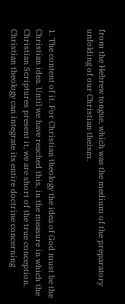from the Hebrew tongue, which was the medium of the preparatory unfolding of our Christian theism.


1. The content of it. For Christian theology the idea of God must be the Christian idea. Until we have reached this, in the measure in which the Christian Scriptures present it, we are short of the true conception. Christian theology can integrate its entire doctrine concerning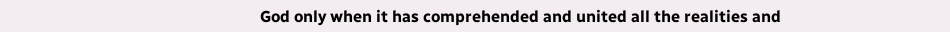God only when it has comprehended and united all the realities and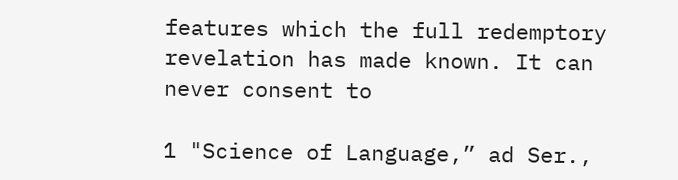features which the full redemptory revelation has made known. It can never consent to

1 "Science of Language,” ad Ser.,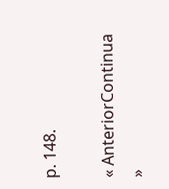p. 148.

« AnteriorContinua »